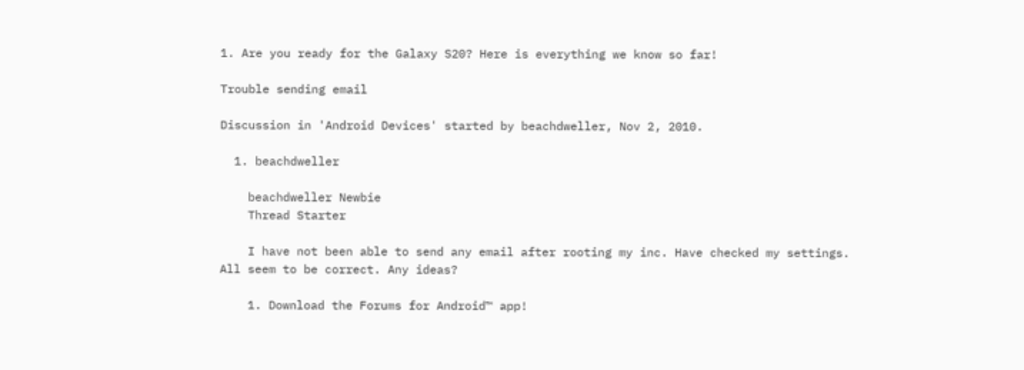1. Are you ready for the Galaxy S20? Here is everything we know so far!

Trouble sending email

Discussion in 'Android Devices' started by beachdweller, Nov 2, 2010.

  1. beachdweller

    beachdweller Newbie
    Thread Starter

    I have not been able to send any email after rooting my inc. Have checked my settings. All seem to be correct. Any ideas?

    1. Download the Forums for Android™ app!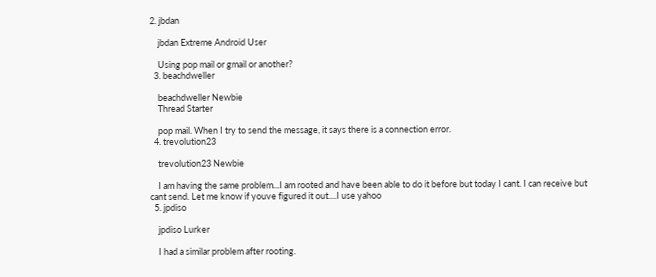2. jbdan

    jbdan Extreme Android User

    Using pop mail or gmail or another?
  3. beachdweller

    beachdweller Newbie
    Thread Starter

    pop mail. When I try to send the message, it says there is a connection error.
  4. trevolution23

    trevolution23 Newbie

    I am having the same problem...I am rooted and have been able to do it before but today I cant. I can receive but cant send. Let me know if youve figured it out....I use yahoo
  5. jpdiso

    jpdiso Lurker

    I had a similar problem after rooting.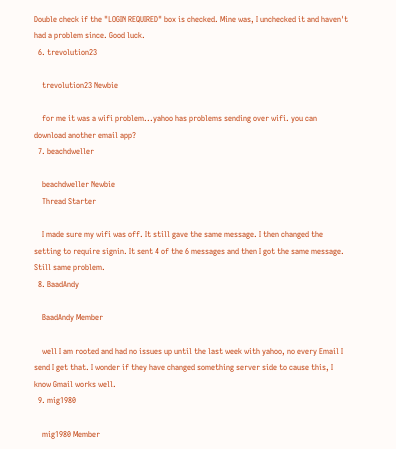Double check if the "LOGIN REQUIRED" box is checked. Mine was, I unchecked it and haven't had a problem since. Good luck.
  6. trevolution23

    trevolution23 Newbie

    for me it was a wifi problem...yahoo has problems sending over wifi. you can download another email app?
  7. beachdweller

    beachdweller Newbie
    Thread Starter

    I made sure my wifi was off. It still gave the same message. I then changed the setting to require signin. It sent 4 of the 6 messages and then I got the same message. Still same problem.
  8. BaadAndy

    BaadAndy Member

    well I am rooted and had no issues up until the last week with yahoo, no every Email I send I get that. I wonder if they have changed something server side to cause this, I know Gmail works well.
  9. mig1980

    mig1980 Member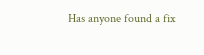Has anyone found a fix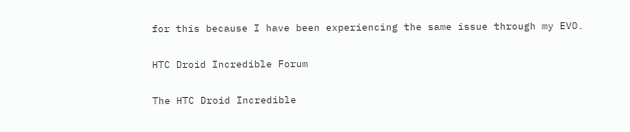for this because I have been experiencing the same issue through my EVO.

HTC Droid Incredible Forum

The HTC Droid Incredible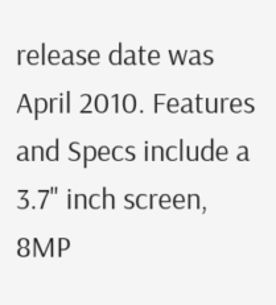release date was April 2010. Features and Specs include a 3.7" inch screen, 8MP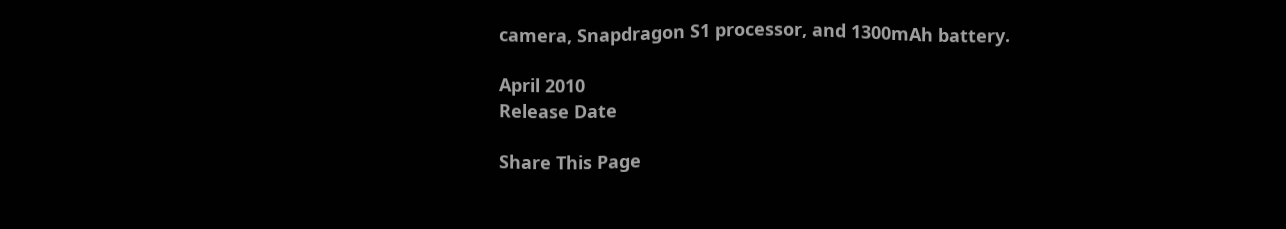camera, Snapdragon S1 processor, and 1300mAh battery.

April 2010
Release Date

Share This Page